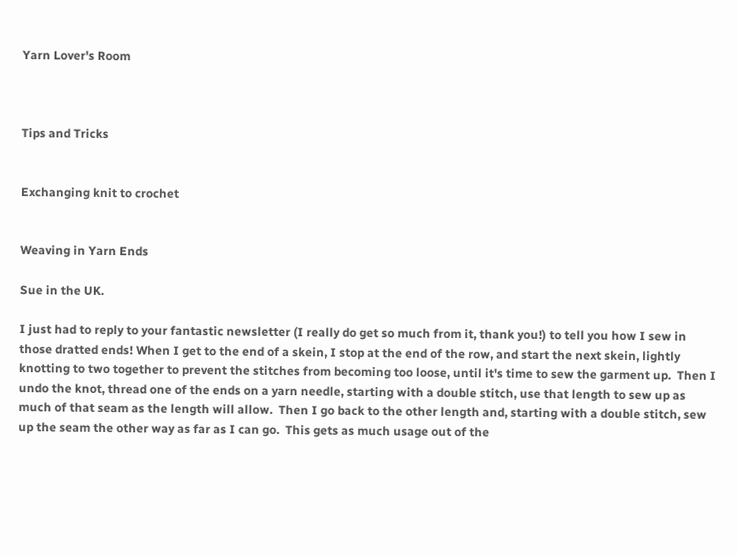Yarn Lover's Room



Tips and Tricks


Exchanging knit to crochet


Weaving in Yarn Ends

Sue in the UK.

I just had to reply to your fantastic newsletter (I really do get so much from it, thank you!) to tell you how I sew in those dratted ends! When I get to the end of a skein, I stop at the end of the row, and start the next skein, lightly knotting to two together to prevent the stitches from becoming too loose, until it's time to sew the garment up.  Then I undo the knot, thread one of the ends on a yarn needle, starting with a double stitch, use that length to sew up as much of that seam as the length will allow.  Then I go back to the other length and, starting with a double stitch, sew up the seam the other way as far as I can go.  This gets as much usage out of the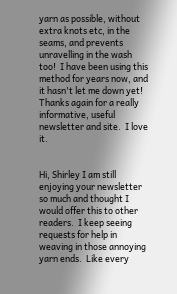yarn as possible, without extra knots etc, in the seams, and prevents unravelling in the wash too!  I have been using this method for years now, and it hasn't let me down yet!
Thanks again for a really informative, useful newsletter and site.  I love it.


Hi, Shirley I am still enjoying your newsletter so much and thought I would offer this to other readers.  I keep seeing requests for help in weaving in those annoying yarn ends.  Like every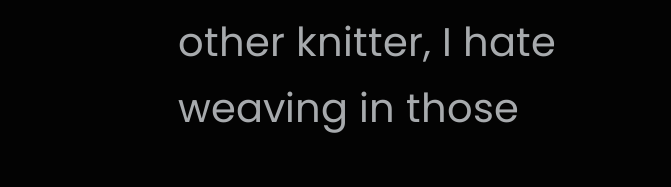other knitter, I hate weaving in those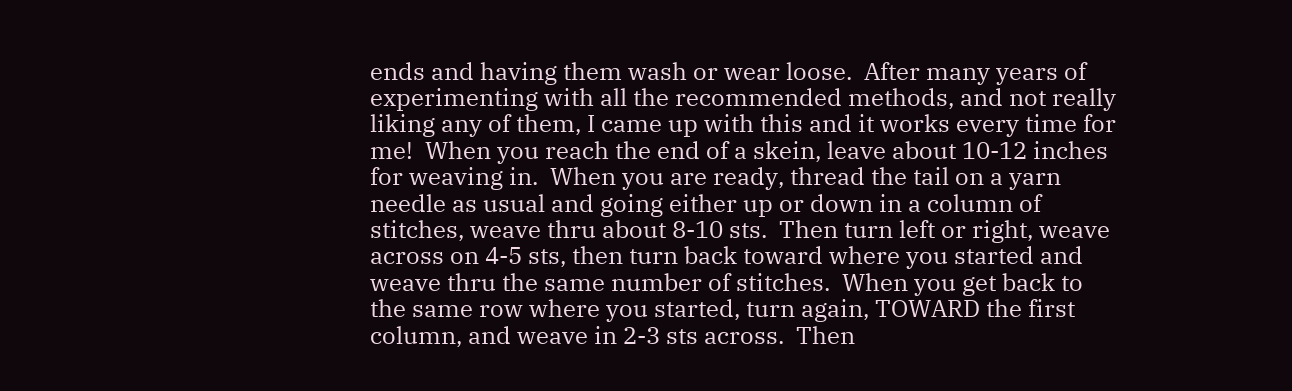ends and having them wash or wear loose.  After many years of experimenting with all the recommended methods, and not really liking any of them, I came up with this and it works every time for me!  When you reach the end of a skein, leave about 10-12 inches for weaving in.  When you are ready, thread the tail on a yarn needle as usual and going either up or down in a column of stitches, weave thru about 8-10 sts.  Then turn left or right, weave across on 4-5 sts, then turn back toward where you started and weave thru the same number of stitches.  When you get back to the same row where you started, turn again, TOWARD the first column, and weave in 2-3 sts across.  Then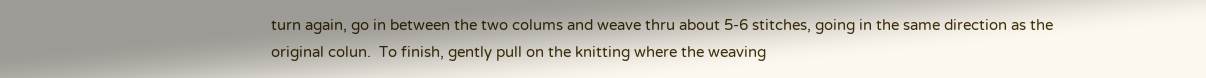turn again, go in between the two colums and weave thru about 5-6 stitches, going in the same direction as the original colun.  To finish, gently pull on the knitting where the weaving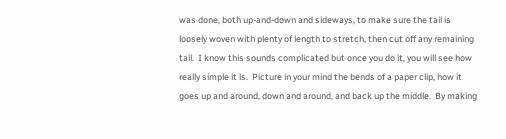was done, both up-and-down and sideways, to make sure the tail is loosely woven with plenty of length to stretch, then cut off any remaining tail.  I know this sounds complicated but once you do it, you will see how really simple it is.  Picture in your mind the bends of a paper clip, how it goes up and around, down and around, and back up the middle.  By making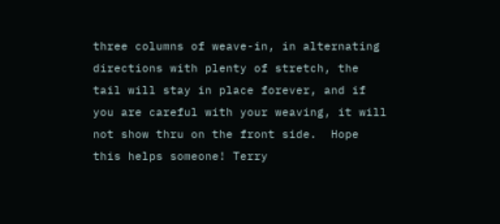three columns of weave-in, in alternating directions with plenty of stretch, the tail will stay in place forever, and if you are careful with your weaving, it will not show thru on the front side.  Hope this helps someone! Terry